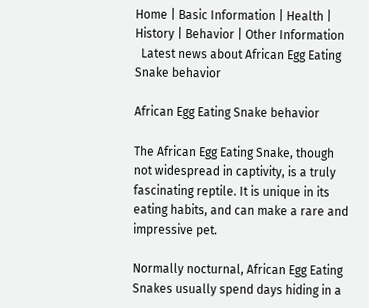Home | Basic Information | Health | History | Behavior | Other Information
  Latest news about African Egg Eating Snake behavior

African Egg Eating Snake behavior

The African Egg Eating Snake, though not widespread in captivity, is a truly fascinating reptile. It is unique in its eating habits, and can make a rare and impressive pet.

Normally nocturnal, African Egg Eating Snakes usually spend days hiding in a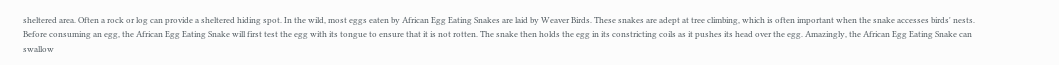sheltered area. Often a rock or log can provide a sheltered hiding spot. In the wild, most eggs eaten by African Egg Eating Snakes are laid by Weaver Birds. These snakes are adept at tree climbing, which is often important when the snake accesses birds' nests. Before consuming an egg, the African Egg Eating Snake will first test the egg with its tongue to ensure that it is not rotten. The snake then holds the egg in its constricting coils as it pushes its head over the egg. Amazingly, the African Egg Eating Snake can swallow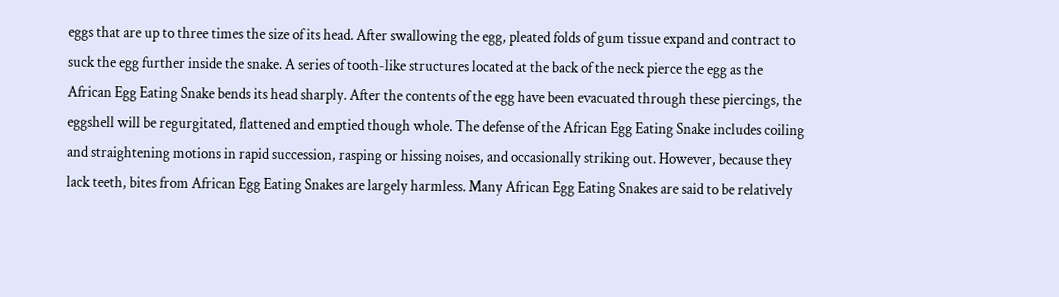eggs that are up to three times the size of its head. After swallowing the egg, pleated folds of gum tissue expand and contract to suck the egg further inside the snake. A series of tooth-like structures located at the back of the neck pierce the egg as the African Egg Eating Snake bends its head sharply. After the contents of the egg have been evacuated through these piercings, the eggshell will be regurgitated, flattened and emptied though whole. The defense of the African Egg Eating Snake includes coiling and straightening motions in rapid succession, rasping or hissing noises, and occasionally striking out. However, because they lack teeth, bites from African Egg Eating Snakes are largely harmless. Many African Egg Eating Snakes are said to be relatively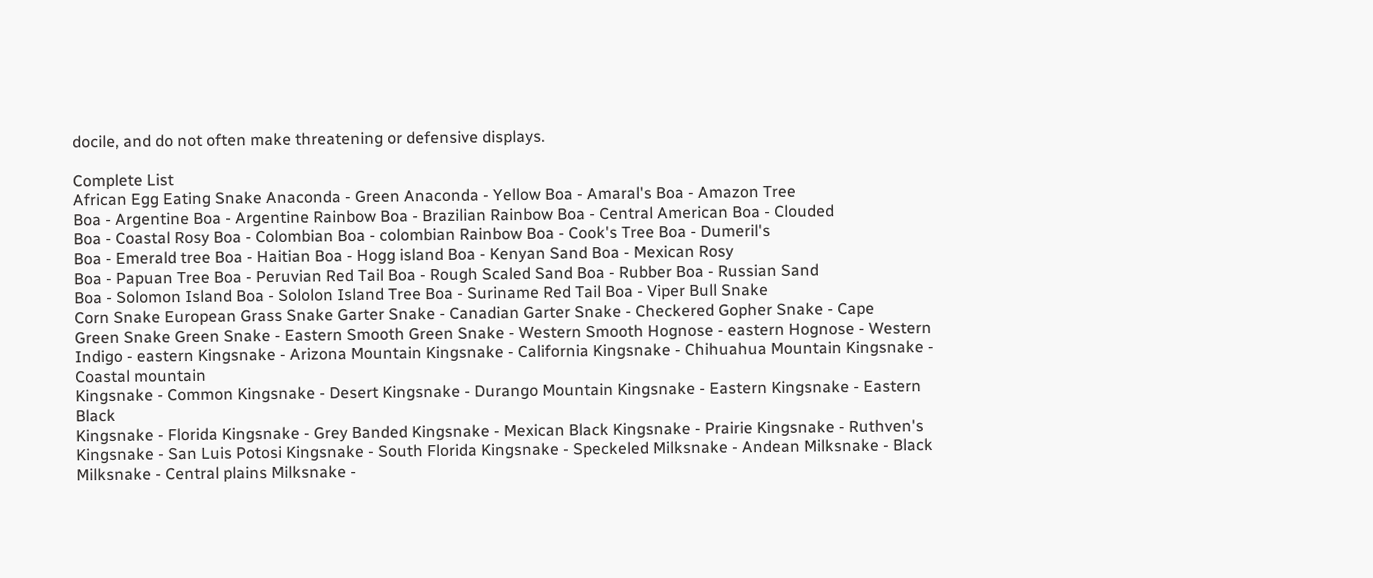docile, and do not often make threatening or defensive displays.

Complete List
African Egg Eating Snake Anaconda - Green Anaconda - Yellow Boa - Amaral's Boa - Amazon Tree
Boa - Argentine Boa - Argentine Rainbow Boa - Brazilian Rainbow Boa - Central American Boa - Clouded
Boa - Coastal Rosy Boa - Colombian Boa - colombian Rainbow Boa - Cook's Tree Boa - Dumeril's
Boa - Emerald tree Boa - Haitian Boa - Hogg island Boa - Kenyan Sand Boa - Mexican Rosy
Boa - Papuan Tree Boa - Peruvian Red Tail Boa - Rough Scaled Sand Boa - Rubber Boa - Russian Sand
Boa - Solomon Island Boa - Sololon Island Tree Boa - Suriname Red Tail Boa - Viper Bull Snake
Corn Snake European Grass Snake Garter Snake - Canadian Garter Snake - Checkered Gopher Snake - Cape
Green Snake Green Snake - Eastern Smooth Green Snake - Western Smooth Hognose - eastern Hognose - Western
Indigo - eastern Kingsnake - Arizona Mountain Kingsnake - California Kingsnake - Chihuahua Mountain Kingsnake - Coastal mountain
Kingsnake - Common Kingsnake - Desert Kingsnake - Durango Mountain Kingsnake - Eastern Kingsnake - Eastern Black
Kingsnake - Florida Kingsnake - Grey Banded Kingsnake - Mexican Black Kingsnake - Prairie Kingsnake - Ruthven's
Kingsnake - San Luis Potosi Kingsnake - South Florida Kingsnake - Speckeled Milksnake - Andean Milksnake - Black
Milksnake - Central plains Milksnake -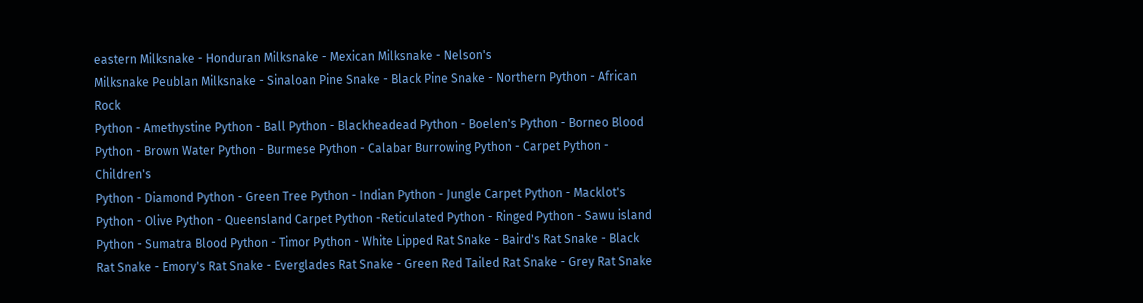eastern Milksnake - Honduran Milksnake - Mexican Milksnake - Nelson's
Milksnake Peublan Milksnake - Sinaloan Pine Snake - Black Pine Snake - Northern Python - African Rock
Python - Amethystine Python - Ball Python - Blackheadead Python - Boelen's Python - Borneo Blood
Python - Brown Water Python - Burmese Python - Calabar Burrowing Python - Carpet Python - Children's
Python - Diamond Python - Green Tree Python - Indian Python - Jungle Carpet Python - Macklot's
Python - Olive Python - Queensland Carpet Python -Reticulated Python - Ringed Python - Sawu island
Python - Sumatra Blood Python - Timor Python - White Lipped Rat Snake - Baird's Rat Snake - Black
Rat Snake - Emory's Rat Snake - Everglades Rat Snake - Green Red Tailed Rat Snake - Grey Rat Snake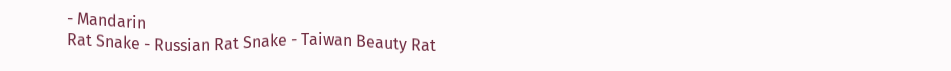- Mandarin
Rat Snake - Russian Rat Snake - Taiwan Beauty Rat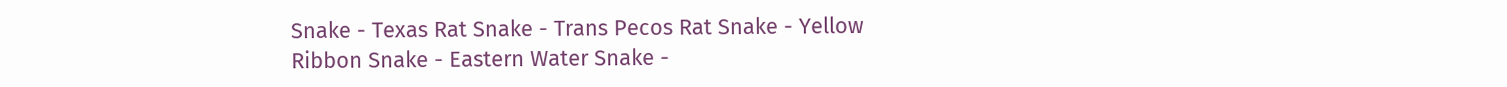Snake - Texas Rat Snake - Trans Pecos Rat Snake - Yellow
Ribbon Snake - Eastern Water Snake -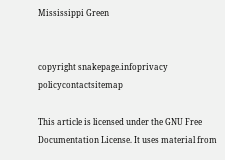Mississippi Green


copyright snakepage.infoprivacy policycontactsitemap

This article is licensed under the GNU Free Documentation License. It uses material from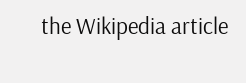the Wikipedia article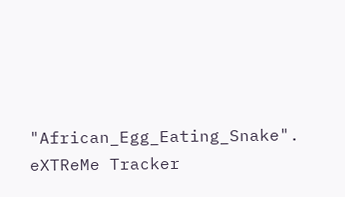"African_Egg_Eating_Snake".
eXTReMe Tracker